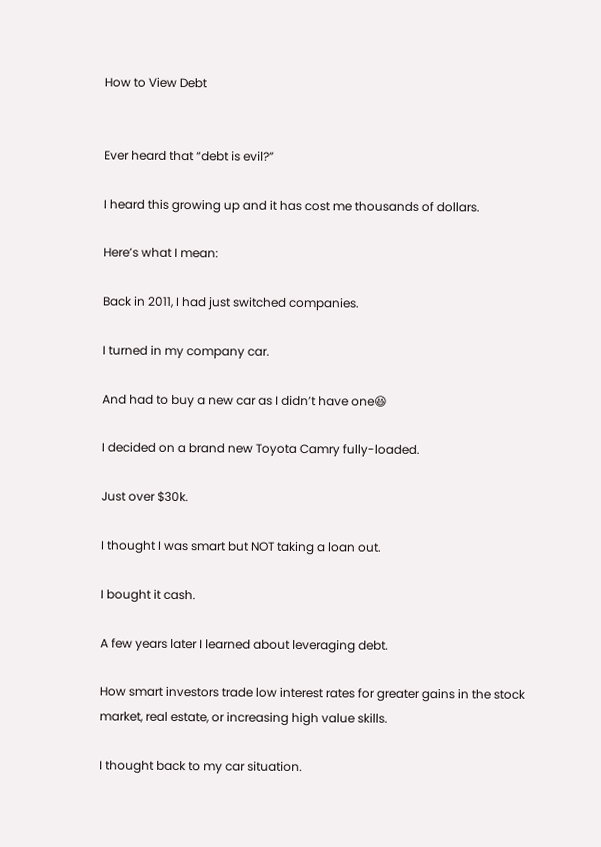How to View Debt


Ever heard that “debt is evil?”

I heard this growing up and it has cost me thousands of dollars.

Here’s what I mean:

Back in 2011, I had just switched companies.

I turned in my company car.

And had to buy a new car as I didn’t have one😆

I decided on a brand new Toyota Camry fully-loaded.

Just over $30k.

I thought I was smart but NOT taking a loan out.

I bought it cash.

A few years later I learned about leveraging debt.

How smart investors trade low interest rates for greater gains in the stock market, real estate, or increasing high value skills.

I thought back to my car situation.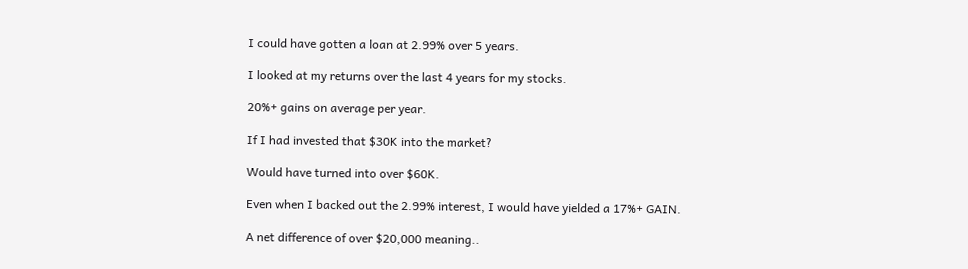I could have gotten a loan at 2.99% over 5 years.

I looked at my returns over the last 4 years for my stocks.

20%+ gains on average per year.

If I had invested that $30K into the market?

Would have turned into over $60K.

Even when I backed out the 2.99% interest, I would have yielded a 17%+ GAIN.

A net difference of over $20,000 meaning..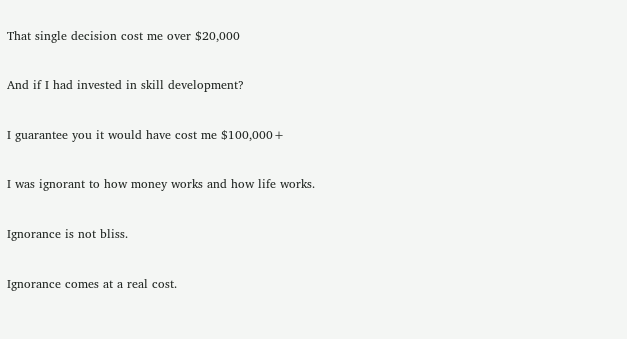That single decision cost me over $20,000

And if I had invested in skill development?

I guarantee you it would have cost me $100,000+

I was ignorant to how money works and how life works.

Ignorance is not bliss.

Ignorance comes at a real cost.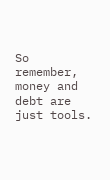So remember, money and debt are just tools.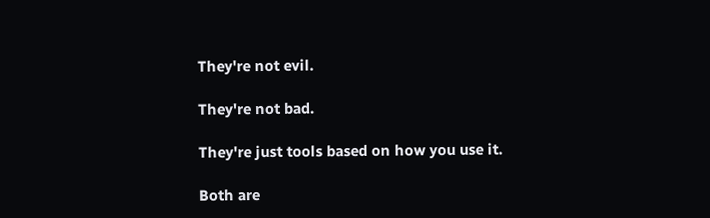They're not evil.

They're not bad.

They're just tools based on how you use it.

Both are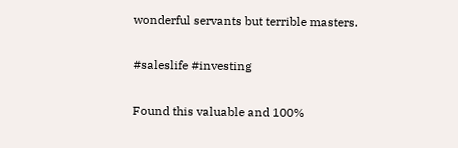wonderful servants but terrible masters.

#saleslife #investing

Found this valuable and 100%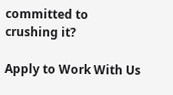committed to crushing it?

Apply to Work With Us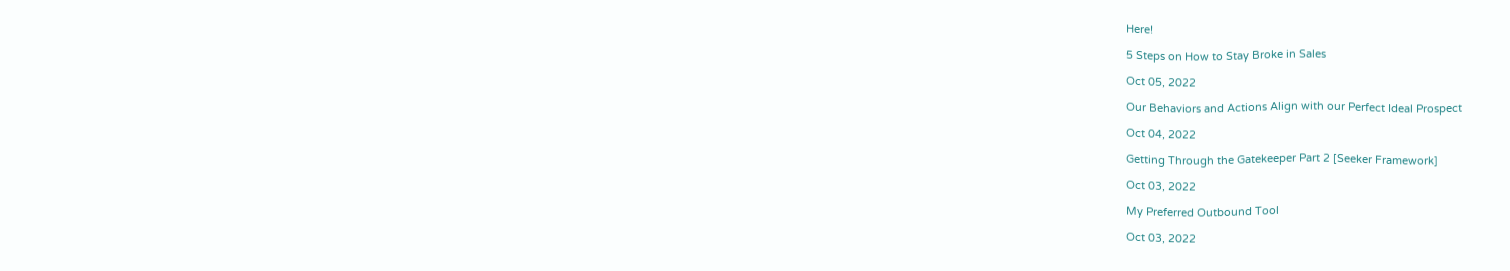Here!

5 Steps on How to Stay Broke in Sales

Oct 05, 2022

Our Behaviors and Actions Align with our Perfect Ideal Prospect

Oct 04, 2022

Getting Through the Gatekeeper Part 2 [Seeker Framework]

Oct 03, 2022

My Preferred Outbound Tool

Oct 03, 2022